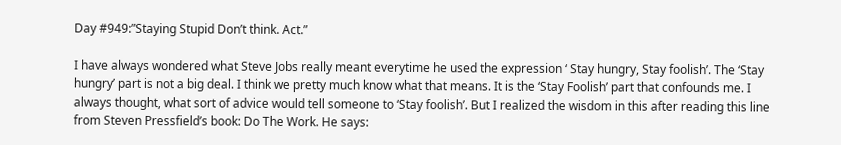Day #949:”Staying Stupid Don’t think. Act.”

I have always wondered what Steve Jobs really meant everytime he used the expression ‘ Stay hungry, Stay foolish’. The ‘Stay hungry’ part is not a big deal. I think we pretty much know what that means. It is the ‘Stay Foolish’ part that confounds me. I always thought, what sort of advice would tell someone to ‘Stay foolish’. But I realized the wisdom in this after reading this line from Steven Pressfield’s book: Do The Work. He says: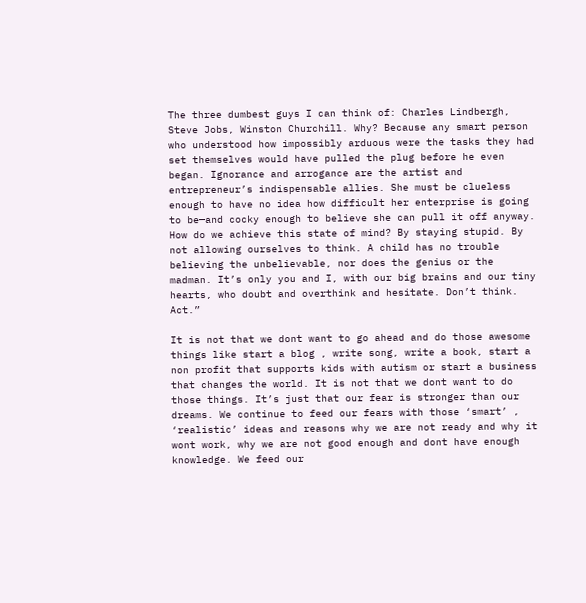The three dumbest guys I can think of: Charles Lindbergh, Steve Jobs, Winston Churchill. Why? Because any smart person who understood how impossibly arduous were the tasks they had set themselves would have pulled the plug before he even began. Ignorance and arrogance are the artist and entrepreneur’s indispensable allies. She must be clueless enough to have no idea how difficult her enterprise is going to be—and cocky enough to believe she can pull it off anyway. How do we achieve this state of mind? By staying stupid. By not allowing ourselves to think. A child has no trouble believing the unbelievable, nor does the genius or the madman. It’s only you and I, with our big brains and our tiny hearts, who doubt and overthink and hesitate. Don’t think. Act.”

It is not that we dont want to go ahead and do those awesome  things like start a blog , write song, write a book, start a non profit that supports kids with autism or start a business that changes the world. It is not that we dont want to do those things. It’s just that our fear is stronger than our dreams. We continue to feed our fears with those ‘smart’ , ‘realistic’ ideas and reasons why we are not ready and why it wont work, why we are not good enough and dont have enough knowledge. We feed our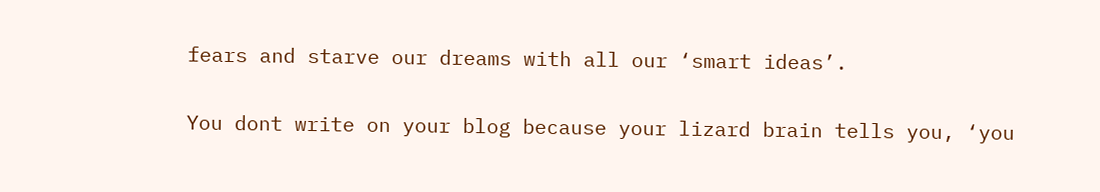fears and starve our dreams with all our ‘smart ideas’.

You dont write on your blog because your lizard brain tells you, ‘you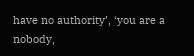have no authority’, ‘you are a nobody,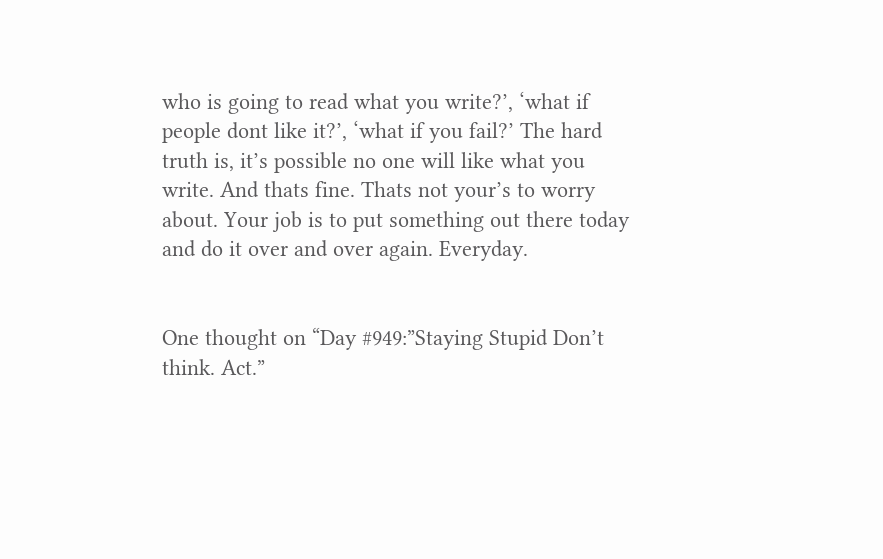who is going to read what you write?’, ‘what if people dont like it?’, ‘what if you fail?’ The hard truth is, it’s possible no one will like what you write. And thats fine. Thats not your’s to worry about. Your job is to put something out there today and do it over and over again. Everyday.


One thought on “Day #949:”Staying Stupid Don’t think. Act.”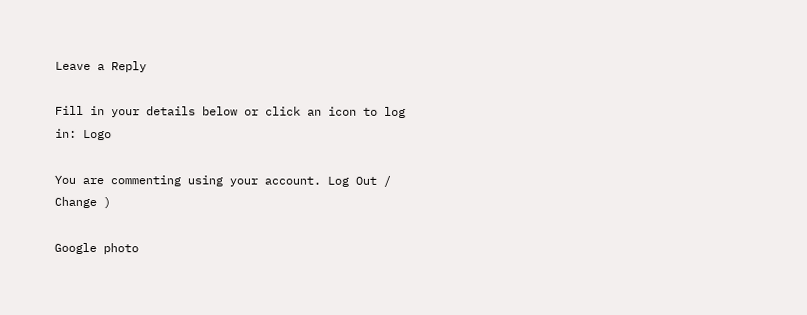Leave a Reply

Fill in your details below or click an icon to log in: Logo

You are commenting using your account. Log Out /  Change )

Google photo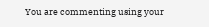You are commenting using your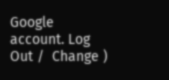Google account. Log Out /  Change )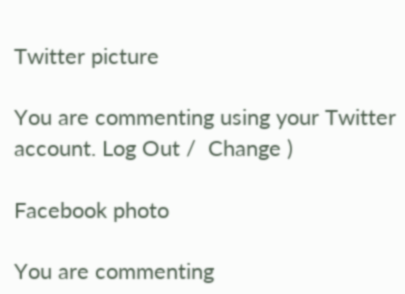Twitter picture

You are commenting using your Twitter account. Log Out /  Change )

Facebook photo

You are commenting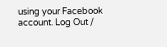using your Facebook account. Log Out /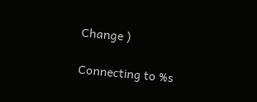Change )

Connecting to %s